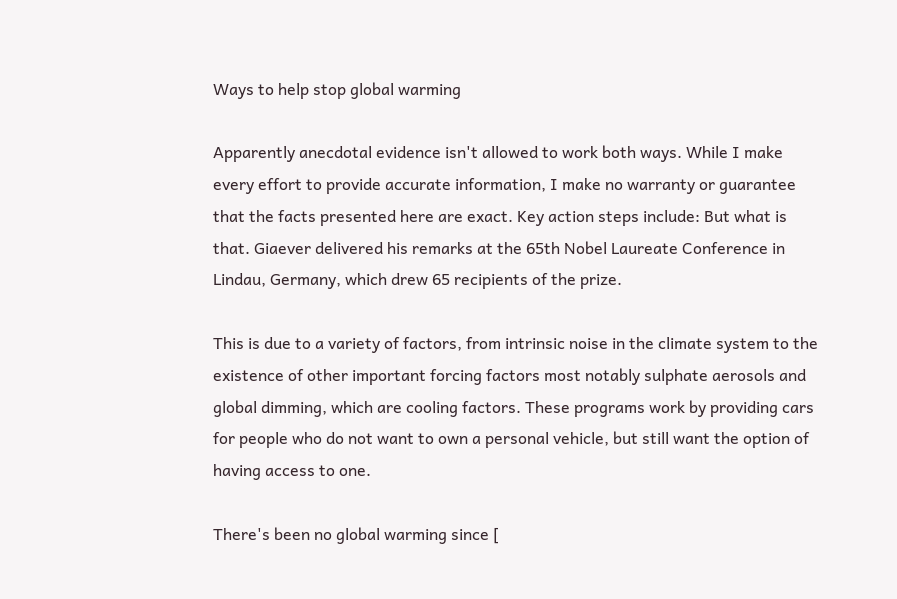Ways to help stop global warming

Apparently anecdotal evidence isn't allowed to work both ways. While I make every effort to provide accurate information, I make no warranty or guarantee that the facts presented here are exact. Key action steps include: But what is that. Giaever delivered his remarks at the 65th Nobel Laureate Conference in Lindau, Germany, which drew 65 recipients of the prize.

This is due to a variety of factors, from intrinsic noise in the climate system to the existence of other important forcing factors most notably sulphate aerosols and global dimming, which are cooling factors. These programs work by providing cars for people who do not want to own a personal vehicle, but still want the option of having access to one.

There's been no global warming since [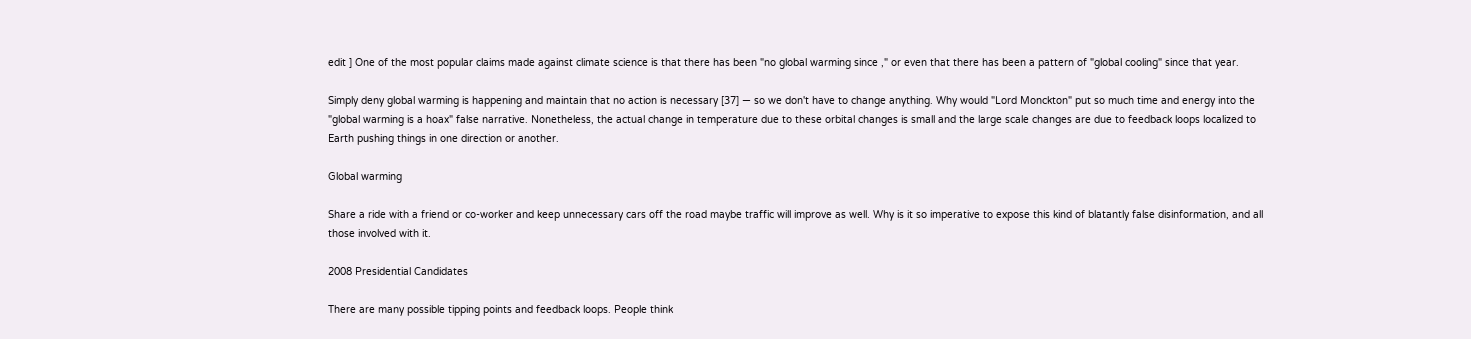edit ] One of the most popular claims made against climate science is that there has been "no global warming since ," or even that there has been a pattern of "global cooling" since that year.

Simply deny global warming is happening and maintain that no action is necessary [37] — so we don't have to change anything. Why would "Lord Monckton" put so much time and energy into the "global warming is a hoax" false narrative. Nonetheless, the actual change in temperature due to these orbital changes is small and the large scale changes are due to feedback loops localized to Earth pushing things in one direction or another.

Global warming

Share a ride with a friend or co-worker and keep unnecessary cars off the road maybe traffic will improve as well. Why is it so imperative to expose this kind of blatantly false disinformation, and all those involved with it.

2008 Presidential Candidates

There are many possible tipping points and feedback loops. People think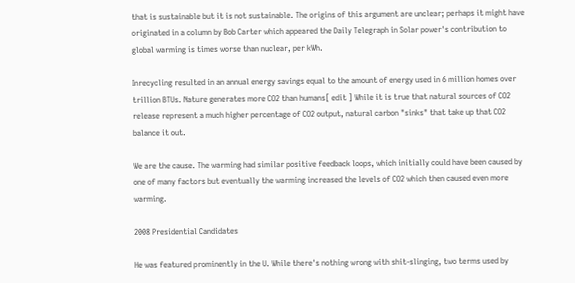that is sustainable but it is not sustainable. The origins of this argument are unclear; perhaps it might have originated in a column by Bob Carter which appeared the Daily Telegraph in Solar power's contribution to global warming is times worse than nuclear, per kWh.

Inrecycling resulted in an annual energy savings equal to the amount of energy used in 6 million homes over trillion BTUs. Nature generates more CO2 than humans[ edit ] While it is true that natural sources of CO2 release represent a much higher percentage of CO2 output, natural carbon "sinks" that take up that CO2 balance it out.

We are the cause. The warming had similar positive feedback loops, which initially could have been caused by one of many factors but eventually the warming increased the levels of CO2 which then caused even more warming.

2008 Presidential Candidates

He was featured prominently in the U. While there's nothing wrong with shit-slinging, two terms used by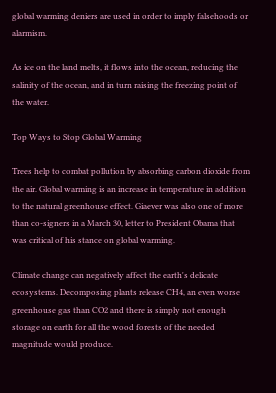global warming deniers are used in order to imply falsehoods or alarmism.

As ice on the land melts, it flows into the ocean, reducing the salinity of the ocean, and in turn raising the freezing point of the water.

Top Ways to Stop Global Warming

Trees help to combat pollution by absorbing carbon dioxide from the air. Global warming is an increase in temperature in addition to the natural greenhouse effect. Giaever was also one of more than co-signers in a March 30, letter to President Obama that was critical of his stance on global warming.

Climate change can negatively affect the earth's delicate ecosystems. Decomposing plants release CH4, an even worse greenhouse gas than CO2 and there is simply not enough storage on earth for all the wood forests of the needed magnitude would produce.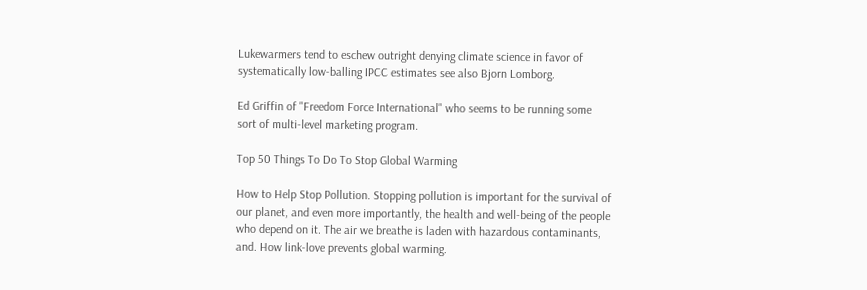Lukewarmers tend to eschew outright denying climate science in favor of systematically low-balling IPCC estimates see also Bjorn Lomborg.

Ed Griffin of "Freedom Force International" who seems to be running some sort of multi-level marketing program.

Top 50 Things To Do To Stop Global Warming

How to Help Stop Pollution. Stopping pollution is important for the survival of our planet, and even more importantly, the health and well-being of the people who depend on it. The air we breathe is laden with hazardous contaminants, and. How link-love prevents global warming.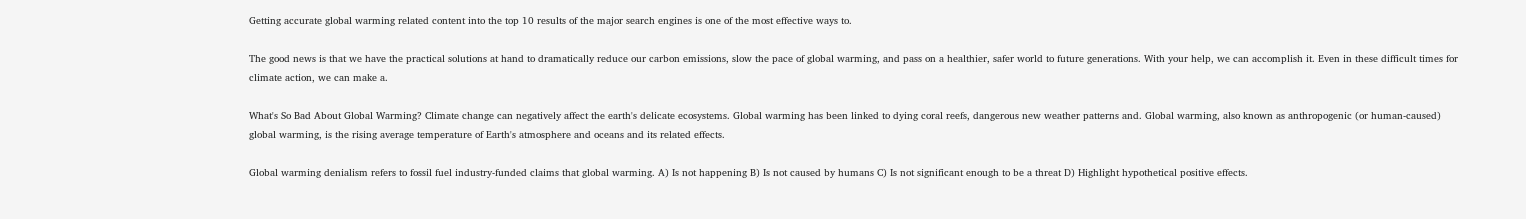Getting accurate global warming related content into the top 10 results of the major search engines is one of the most effective ways to.

The good news is that we have the practical solutions at hand to dramatically reduce our carbon emissions, slow the pace of global warming, and pass on a healthier, safer world to future generations. With your help, we can accomplish it. Even in these difficult times for climate action, we can make a.

What's So Bad About Global Warming? Climate change can negatively affect the earth's delicate ecosystems. Global warming has been linked to dying coral reefs, dangerous new weather patterns and. Global warming, also known as anthropogenic (or human-caused) global warming, is the rising average temperature of Earth's atmosphere and oceans and its related effects.

Global warming denialism refers to fossil fuel industry-funded claims that global warming. A) Is not happening B) Is not caused by humans C) Is not significant enough to be a threat D) Highlight hypothetical positive effects.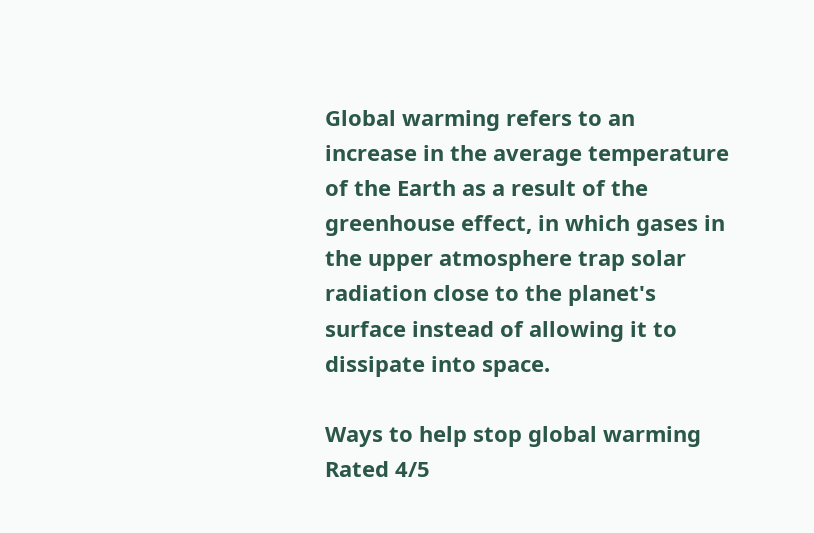Global warming refers to an increase in the average temperature of the Earth as a result of the greenhouse effect, in which gases in the upper atmosphere trap solar radiation close to the planet's surface instead of allowing it to dissipate into space.

Ways to help stop global warming
Rated 4/5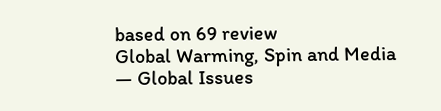based on 69 review
Global Warming, Spin and Media — Global Issues